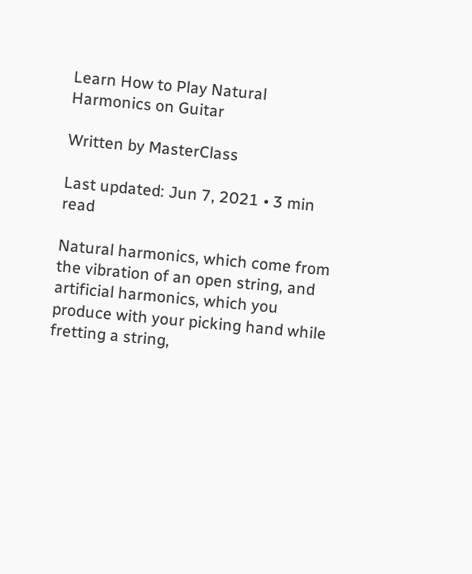Learn How to Play Natural Harmonics on Guitar

Written by MasterClass

Last updated: Jun 7, 2021 • 3 min read

Natural harmonics, which come from the vibration of an open string, and artificial harmonics, which you produce with your picking hand while fretting a string,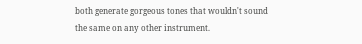both generate gorgeous tones that wouldn't sound the same on any other instrument.